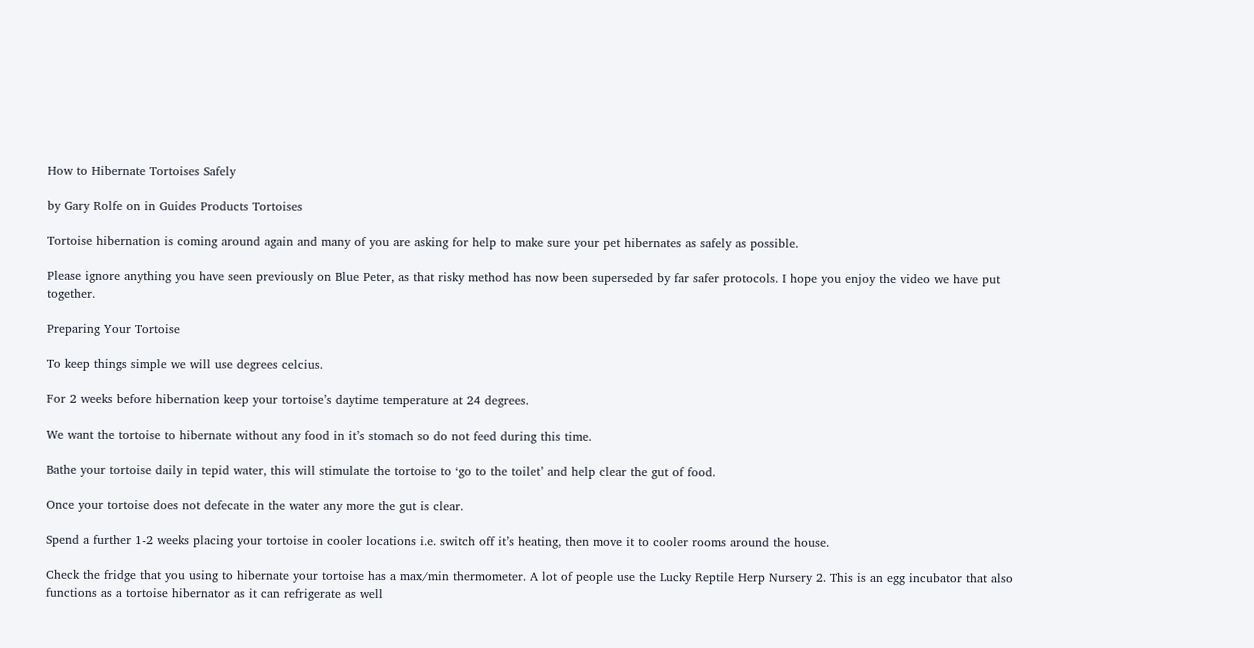How to Hibernate Tortoises Safely

by Gary Rolfe on in Guides Products Tortoises

Tortoise hibernation is coming around again and many of you are asking for help to make sure your pet hibernates as safely as possible.

Please ignore anything you have seen previously on Blue Peter, as that risky method has now been superseded by far safer protocols. I hope you enjoy the video we have put together.

Preparing Your Tortoise

To keep things simple we will use degrees celcius.

For 2 weeks before hibernation keep your tortoise’s daytime temperature at 24 degrees.

We want the tortoise to hibernate without any food in it’s stomach so do not feed during this time.

Bathe your tortoise daily in tepid water, this will stimulate the tortoise to ‘go to the toilet’ and help clear the gut of food.

Once your tortoise does not defecate in the water any more the gut is clear.

Spend a further 1-2 weeks placing your tortoise in cooler locations i.e. switch off it’s heating, then move it to cooler rooms around the house.

Check the fridge that you using to hibernate your tortoise has a max/min thermometer. A lot of people use the Lucky Reptile Herp Nursery 2. This is an egg incubator that also functions as a tortoise hibernator as it can refrigerate as well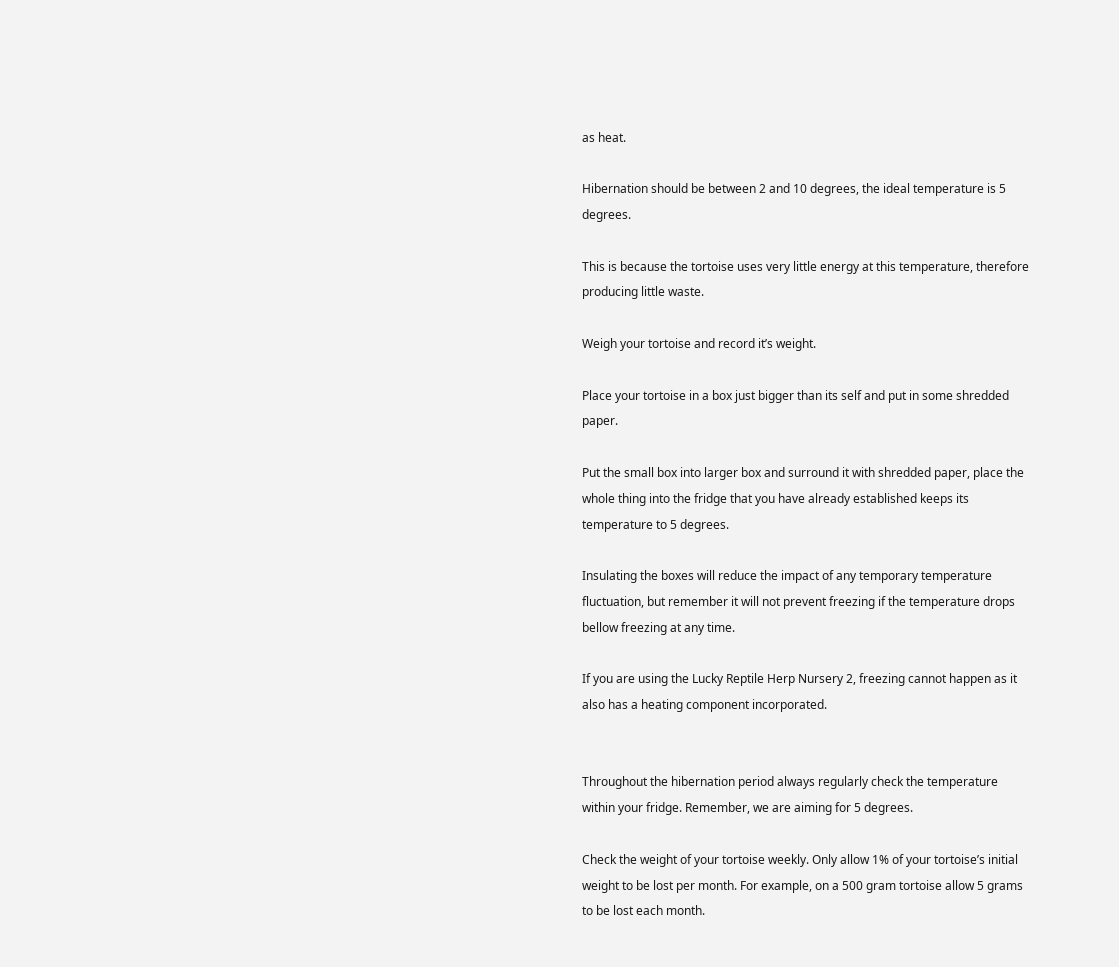as heat.

Hibernation should be between 2 and 10 degrees, the ideal temperature is 5 degrees.

This is because the tortoise uses very little energy at this temperature, therefore producing little waste.

Weigh your tortoise and record it’s weight.

Place your tortoise in a box just bigger than its self and put in some shredded paper.

Put the small box into larger box and surround it with shredded paper, place the whole thing into the fridge that you have already established keeps its temperature to 5 degrees.

Insulating the boxes will reduce the impact of any temporary temperature fluctuation, but remember it will not prevent freezing if the temperature drops bellow freezing at any time.

If you are using the Lucky Reptile Herp Nursery 2, freezing cannot happen as it also has a heating component incorporated.


Throughout the hibernation period always regularly check the temperature within your fridge. Remember, we are aiming for 5 degrees.

Check the weight of your tortoise weekly. Only allow 1% of your tortoise’s initial weight to be lost per month. For example, on a 500 gram tortoise allow 5 grams to be lost each month.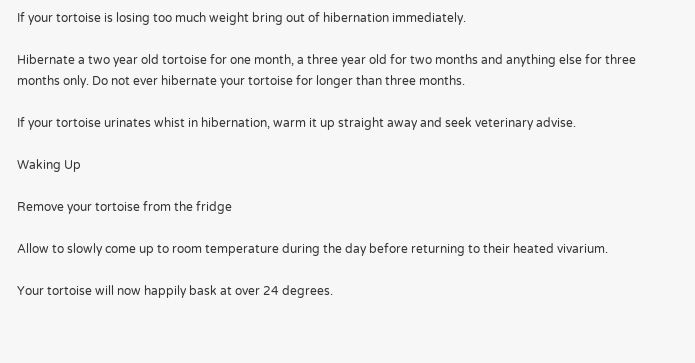If your tortoise is losing too much weight bring out of hibernation immediately.

Hibernate a two year old tortoise for one month, a three year old for two months and anything else for three months only. Do not ever hibernate your tortoise for longer than three months.

If your tortoise urinates whist in hibernation, warm it up straight away and seek veterinary advise.

Waking Up

Remove your tortoise from the fridge

Allow to slowly come up to room temperature during the day before returning to their heated vivarium.

Your tortoise will now happily bask at over 24 degrees.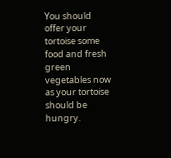You should offer your tortoise some food and fresh green vegetables now as your tortoise should be hungry.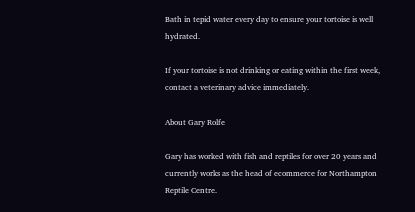Bath in tepid water every day to ensure your tortoise is well hydrated.

If your tortoise is not drinking or eating within the first week, contact a veterinary advice immediately.

About Gary Rolfe

Gary has worked with fish and reptiles for over 20 years and currently works as the head of ecommerce for Northampton Reptile Centre.